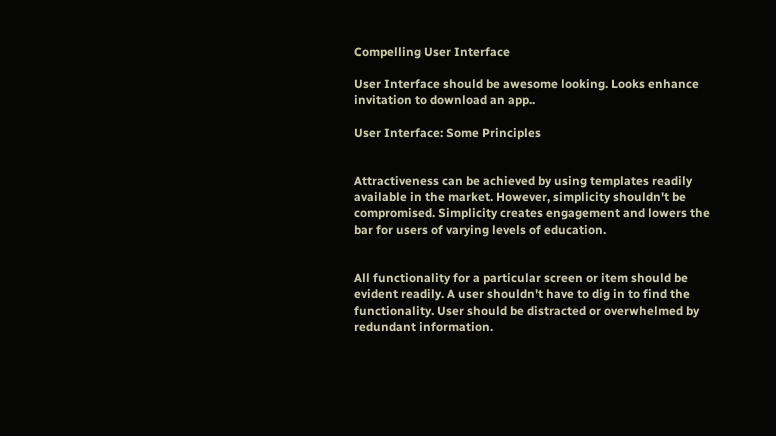Compelling User Interface

User Interface should be awesome looking. Looks enhance invitation to download an app..

User Interface: Some Principles


Attractiveness can be achieved by using templates readily available in the market. However, simplicity shouldn't be compromised. Simplicity creates engagement and lowers the bar for users of varying levels of education.


All functionality for a particular screen or item should be evident readily. A user shouldn't have to dig in to find the functionality. User should be distracted or overwhelmed by redundant information.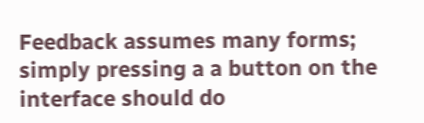Feedback assumes many forms; simply pressing a a button on the interface should do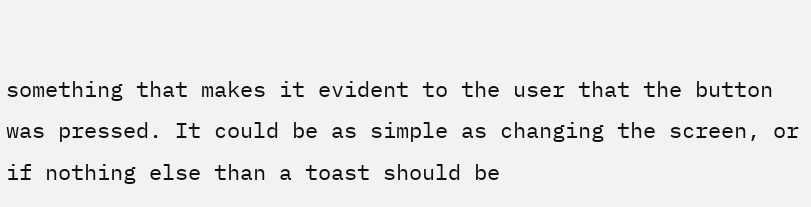something that makes it evident to the user that the button was pressed. It could be as simple as changing the screen, or if nothing else than a toast should be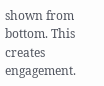shown from bottom. This creates engagement.